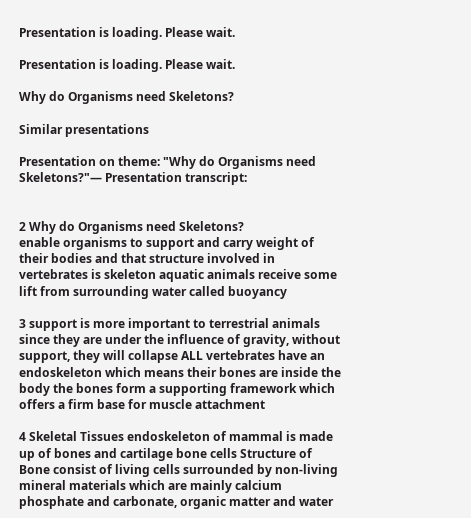Presentation is loading. Please wait.

Presentation is loading. Please wait.

Why do Organisms need Skeletons?

Similar presentations

Presentation on theme: "Why do Organisms need Skeletons?"— Presentation transcript:


2 Why do Organisms need Skeletons?
enable organisms to support and carry weight of their bodies and that structure involved in vertebrates is skeleton aquatic animals receive some lift from surrounding water called buoyancy

3 support is more important to terrestrial animals since they are under the influence of gravity, without support, they will collapse ALL vertebrates have an endoskeleton which means their bones are inside the body the bones form a supporting framework which offers a firm base for muscle attachment

4 Skeletal Tissues endoskeleton of mammal is made up of bones and cartilage bone cells Structure of Bone consist of living cells surrounded by non-living mineral materials which are mainly calcium phosphate and carbonate, organic matter and water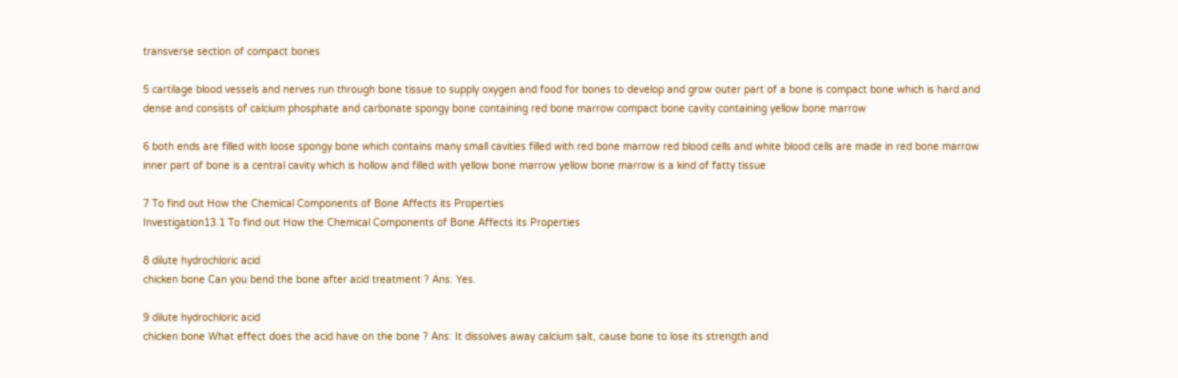transverse section of compact bones

5 cartilage blood vessels and nerves run through bone tissue to supply oxygen and food for bones to develop and grow outer part of a bone is compact bone which is hard and dense and consists of calcium phosphate and carbonate spongy bone containing red bone marrow compact bone cavity containing yellow bone marrow

6 both ends are filled with loose spongy bone which contains many small cavities filled with red bone marrow red blood cells and white blood cells are made in red bone marrow inner part of bone is a central cavity which is hollow and filled with yellow bone marrow yellow bone marrow is a kind of fatty tissue

7 To find out How the Chemical Components of Bone Affects its Properties
Investigation13.1 To find out How the Chemical Components of Bone Affects its Properties

8 dilute hydrochloric acid
chicken bone Can you bend the bone after acid treatment ? Ans: Yes.

9 dilute hydrochloric acid
chicken bone What effect does the acid have on the bone ? Ans: It dissolves away calcium salt, cause bone to lose its strength and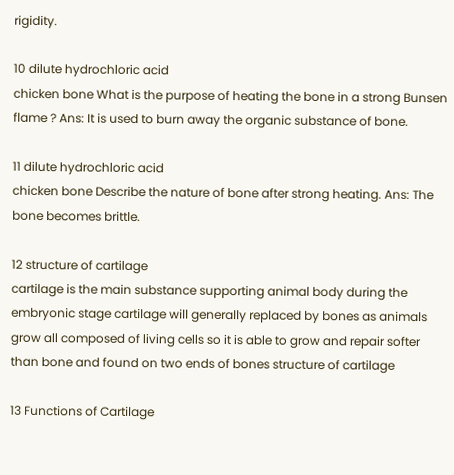rigidity.

10 dilute hydrochloric acid
chicken bone What is the purpose of heating the bone in a strong Bunsen flame ? Ans: It is used to burn away the organic substance of bone.

11 dilute hydrochloric acid
chicken bone Describe the nature of bone after strong heating. Ans: The bone becomes brittle.

12 structure of cartilage
cartilage is the main substance supporting animal body during the embryonic stage cartilage will generally replaced by bones as animals grow all composed of living cells so it is able to grow and repair softer than bone and found on two ends of bones structure of cartilage

13 Functions of Cartilage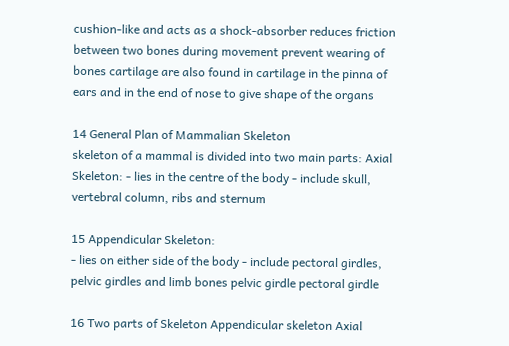cushion-like and acts as a shock-absorber reduces friction between two bones during movement prevent wearing of bones cartilage are also found in cartilage in the pinna of ears and in the end of nose to give shape of the organs

14 General Plan of Mammalian Skeleton
skeleton of a mammal is divided into two main parts: Axial Skeleton: - lies in the centre of the body - include skull, vertebral column, ribs and sternum

15 Appendicular Skeleton:
- lies on either side of the body - include pectoral girdles, pelvic girdles and limb bones pelvic girdle pectoral girdle

16 Two parts of Skeleton Appendicular skeleton Axial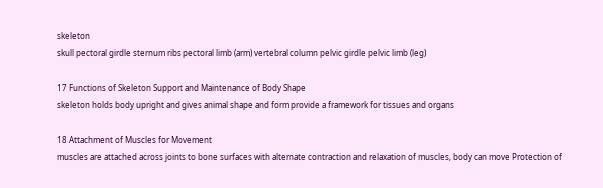skeleton
skull pectoral girdle sternum ribs pectoral limb (arm) vertebral column pelvic girdle pelvic limb (leg)

17 Functions of Skeleton Support and Maintenance of Body Shape
skeleton holds body upright and gives animal shape and form provide a framework for tissues and organs

18 Attachment of Muscles for Movement
muscles are attached across joints to bone surfaces with alternate contraction and relaxation of muscles, body can move Protection of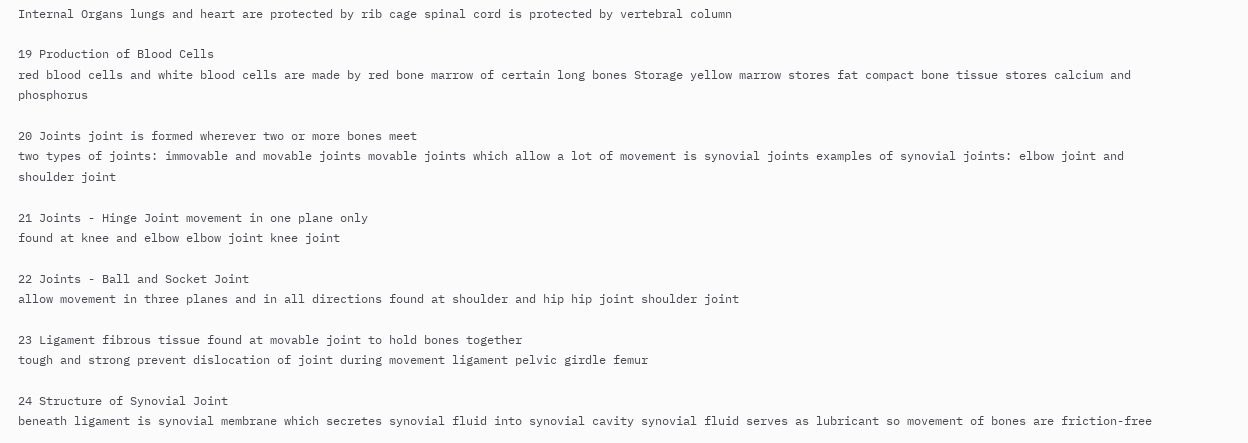Internal Organs lungs and heart are protected by rib cage spinal cord is protected by vertebral column

19 Production of Blood Cells
red blood cells and white blood cells are made by red bone marrow of certain long bones Storage yellow marrow stores fat compact bone tissue stores calcium and phosphorus

20 Joints joint is formed wherever two or more bones meet
two types of joints: immovable and movable joints movable joints which allow a lot of movement is synovial joints examples of synovial joints: elbow joint and shoulder joint

21 Joints - Hinge Joint movement in one plane only
found at knee and elbow elbow joint knee joint

22 Joints - Ball and Socket Joint
allow movement in three planes and in all directions found at shoulder and hip hip joint shoulder joint

23 Ligament fibrous tissue found at movable joint to hold bones together
tough and strong prevent dislocation of joint during movement ligament pelvic girdle femur

24 Structure of Synovial Joint
beneath ligament is synovial membrane which secretes synovial fluid into synovial cavity synovial fluid serves as lubricant so movement of bones are friction-free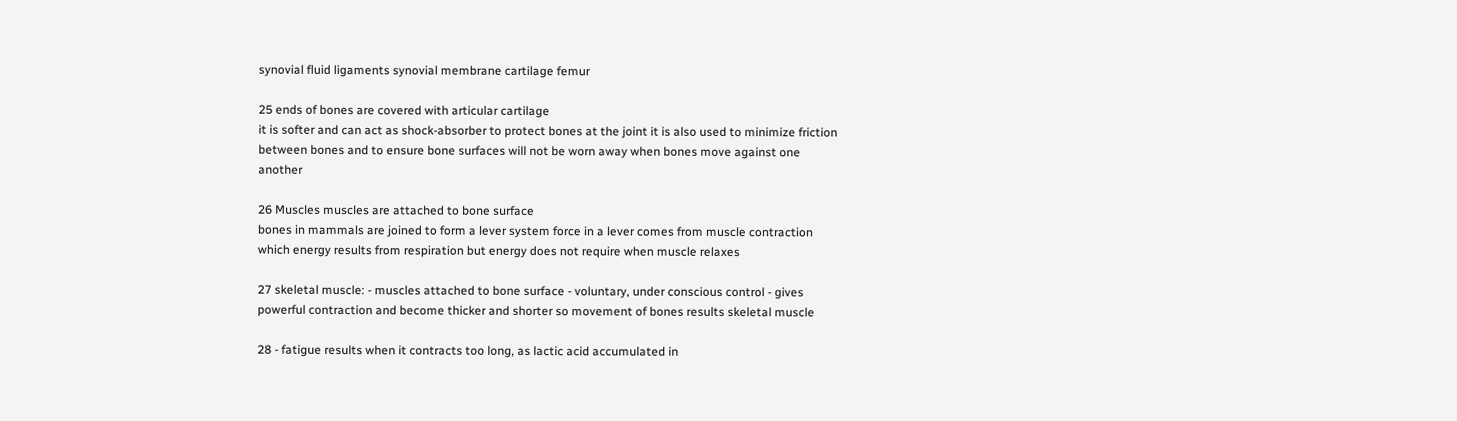synovial fluid ligaments synovial membrane cartilage femur

25 ends of bones are covered with articular cartilage
it is softer and can act as shock-absorber to protect bones at the joint it is also used to minimize friction between bones and to ensure bone surfaces will not be worn away when bones move against one another

26 Muscles muscles are attached to bone surface
bones in mammals are joined to form a lever system force in a lever comes from muscle contraction which energy results from respiration but energy does not require when muscle relaxes

27 skeletal muscle: - muscles attached to bone surface - voluntary, under conscious control - gives powerful contraction and become thicker and shorter so movement of bones results skeletal muscle

28 - fatigue results when it contracts too long, as lactic acid accumulated in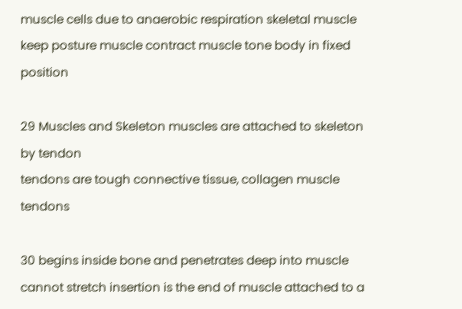muscle cells due to anaerobic respiration skeletal muscle keep posture muscle contract muscle tone body in fixed position

29 Muscles and Skeleton muscles are attached to skeleton by tendon
tendons are tough connective tissue, collagen muscle tendons

30 begins inside bone and penetrates deep into muscle
cannot stretch insertion is the end of muscle attached to a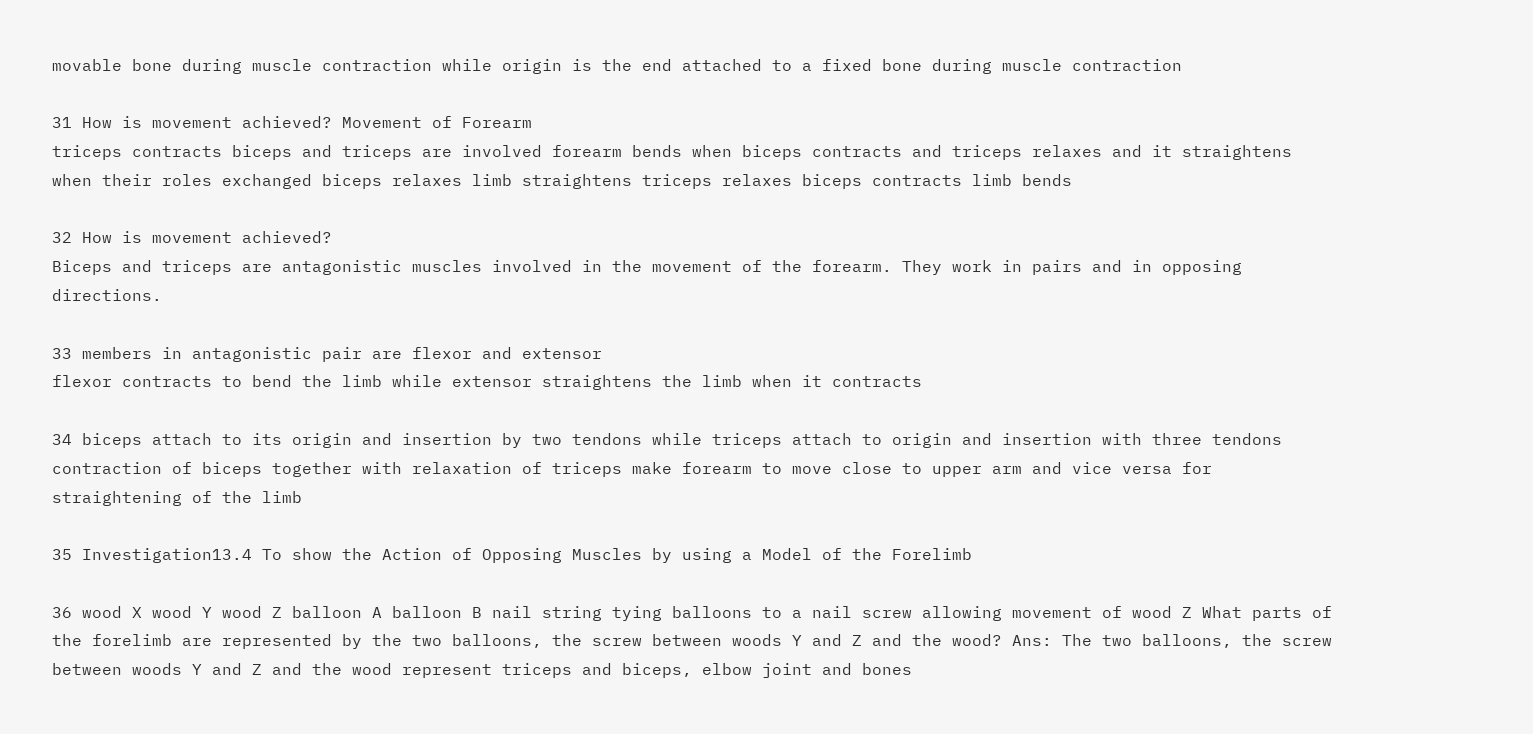movable bone during muscle contraction while origin is the end attached to a fixed bone during muscle contraction

31 How is movement achieved? Movement of Forearm
triceps contracts biceps and triceps are involved forearm bends when biceps contracts and triceps relaxes and it straightens when their roles exchanged biceps relaxes limb straightens triceps relaxes biceps contracts limb bends

32 How is movement achieved?
Biceps and triceps are antagonistic muscles involved in the movement of the forearm. They work in pairs and in opposing directions.

33 members in antagonistic pair are flexor and extensor
flexor contracts to bend the limb while extensor straightens the limb when it contracts

34 biceps attach to its origin and insertion by two tendons while triceps attach to origin and insertion with three tendons contraction of biceps together with relaxation of triceps make forearm to move close to upper arm and vice versa for straightening of the limb

35 Investigation13.4 To show the Action of Opposing Muscles by using a Model of the Forelimb

36 wood X wood Y wood Z balloon A balloon B nail string tying balloons to a nail screw allowing movement of wood Z What parts of the forelimb are represented by the two balloons, the screw between woods Y and Z and the wood? Ans: The two balloons, the screw between woods Y and Z and the wood represent triceps and biceps, elbow joint and bones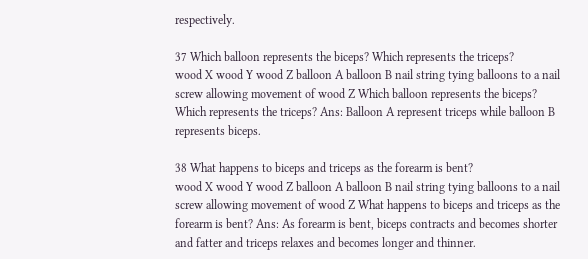respectively.

37 Which balloon represents the biceps? Which represents the triceps?
wood X wood Y wood Z balloon A balloon B nail string tying balloons to a nail screw allowing movement of wood Z Which balloon represents the biceps? Which represents the triceps? Ans: Balloon A represent triceps while balloon B represents biceps.

38 What happens to biceps and triceps as the forearm is bent?
wood X wood Y wood Z balloon A balloon B nail string tying balloons to a nail screw allowing movement of wood Z What happens to biceps and triceps as the forearm is bent? Ans: As forearm is bent, biceps contracts and becomes shorter and fatter and triceps relaxes and becomes longer and thinner.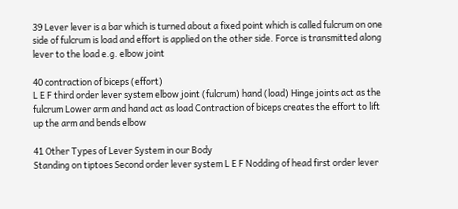39 Lever lever is a bar which is turned about a fixed point which is called fulcrum on one side of fulcrum is load and effort is applied on the other side. Force is transmitted along lever to the load e.g. elbow joint

40 contraction of biceps (effort)
L E F third order lever system elbow joint (fulcrum) hand (load) Hinge joints act as the fulcrum Lower arm and hand act as load Contraction of biceps creates the effort to lift up the arm and bends elbow

41 Other Types of Lever System in our Body
Standing on tiptoes Second order lever system L E F Nodding of head first order lever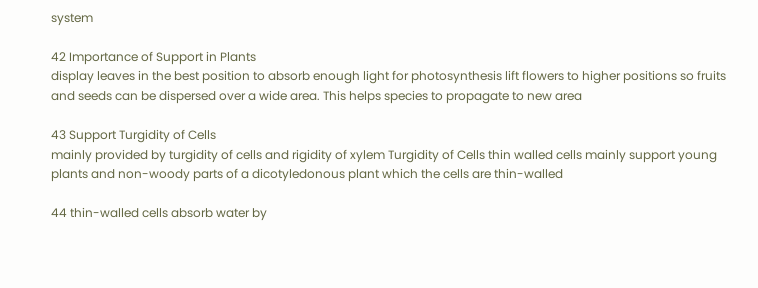system

42 Importance of Support in Plants
display leaves in the best position to absorb enough light for photosynthesis lift flowers to higher positions so fruits and seeds can be dispersed over a wide area. This helps species to propagate to new area

43 Support Turgidity of Cells
mainly provided by turgidity of cells and rigidity of xylem Turgidity of Cells thin walled cells mainly support young plants and non-woody parts of a dicotyledonous plant which the cells are thin-walled

44 thin-walled cells absorb water by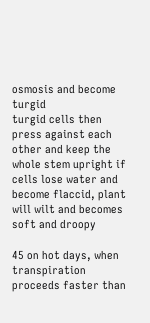osmosis and become turgid
turgid cells then press against each other and keep the whole stem upright if cells lose water and become flaccid, plant will wilt and becomes soft and droopy

45 on hot days, when transpiration proceeds faster than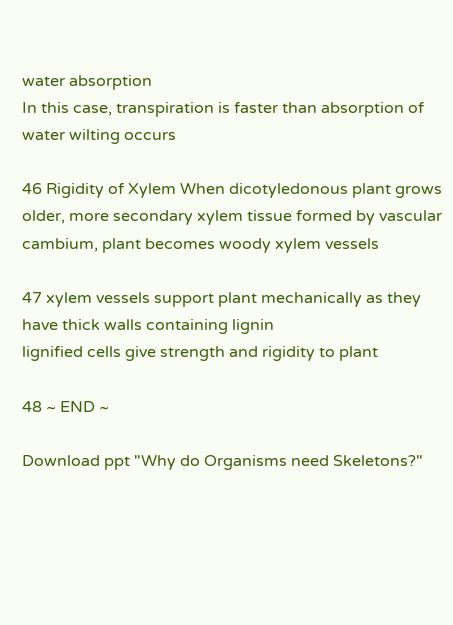water absorption
In this case, transpiration is faster than absorption of water wilting occurs

46 Rigidity of Xylem When dicotyledonous plant grows older, more secondary xylem tissue formed by vascular cambium, plant becomes woody xylem vessels

47 xylem vessels support plant mechanically as they have thick walls containing lignin
lignified cells give strength and rigidity to plant

48 ~ END ~

Download ppt "Why do Organisms need Skeletons?"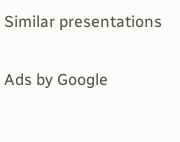Similar presentations

Ads by Google